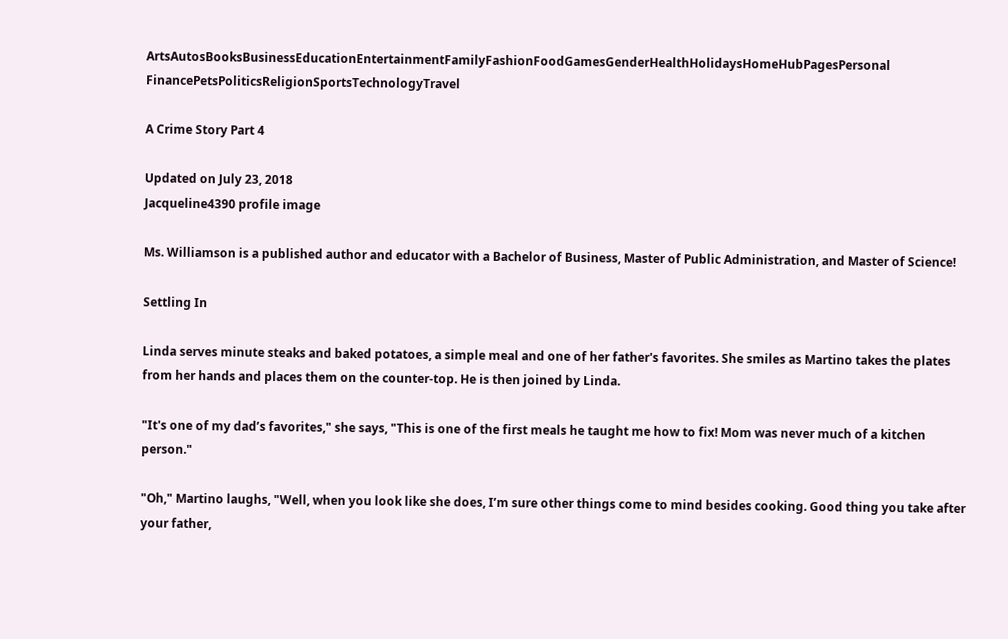ArtsAutosBooksBusinessEducationEntertainmentFamilyFashionFoodGamesGenderHealthHolidaysHomeHubPagesPersonal FinancePetsPoliticsReligionSportsTechnologyTravel

A Crime Story Part 4

Updated on July 23, 2018
Jacqueline4390 profile image

Ms. Williamson is a published author and educator with a Bachelor of Business, Master of Public Administration, and Master of Science!

Settling In

Linda serves minute steaks and baked potatoes, a simple meal and one of her father's favorites. She smiles as Martino takes the plates from her hands and places them on the counter-top. He is then joined by Linda.

"It's one of my dad’s favorites," she says, "This is one of the first meals he taught me how to fix! Mom was never much of a kitchen person."

"Oh," Martino laughs, "Well, when you look like she does, I’m sure other things come to mind besides cooking. Good thing you take after your father,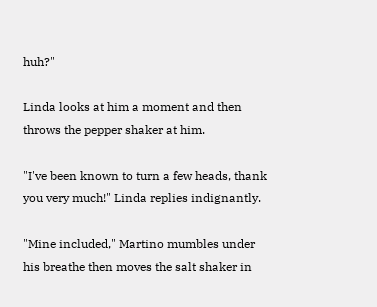huh?"

Linda looks at him a moment and then throws the pepper shaker at him.

"I've been known to turn a few heads, thank you very much!" Linda replies indignantly.

"Mine included," Martino mumbles under his breathe then moves the salt shaker in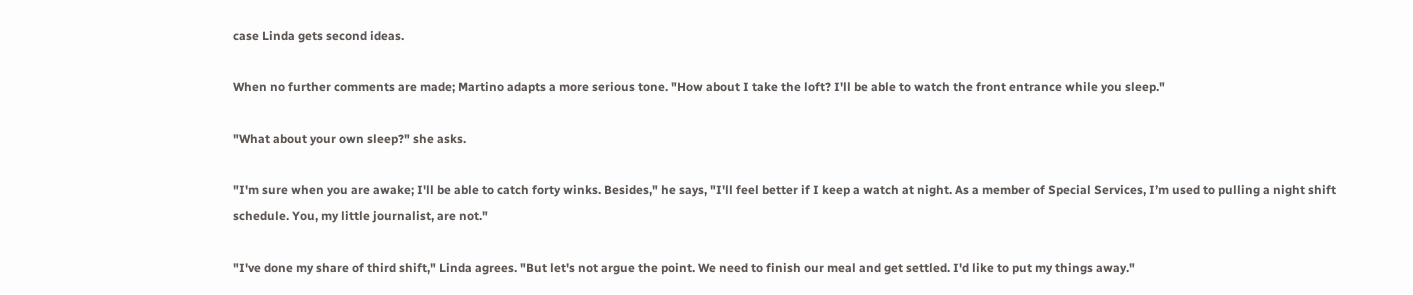case Linda gets second ideas.

When no further comments are made; Martino adapts a more serious tone. "How about I take the loft? I'll be able to watch the front entrance while you sleep."

"What about your own sleep?" she asks.

"I'm sure when you are awake; I'll be able to catch forty winks. Besides," he says, "I'll feel better if I keep a watch at night. As a member of Special Services, I’m used to pulling a night shift schedule. You, my little journalist, are not."

"I've done my share of third shift," Linda agrees. "But let's not argue the point. We need to finish our meal and get settled. I'd like to put my things away."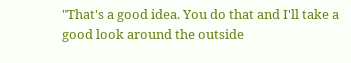"That's a good idea. You do that and I'll take a good look around the outside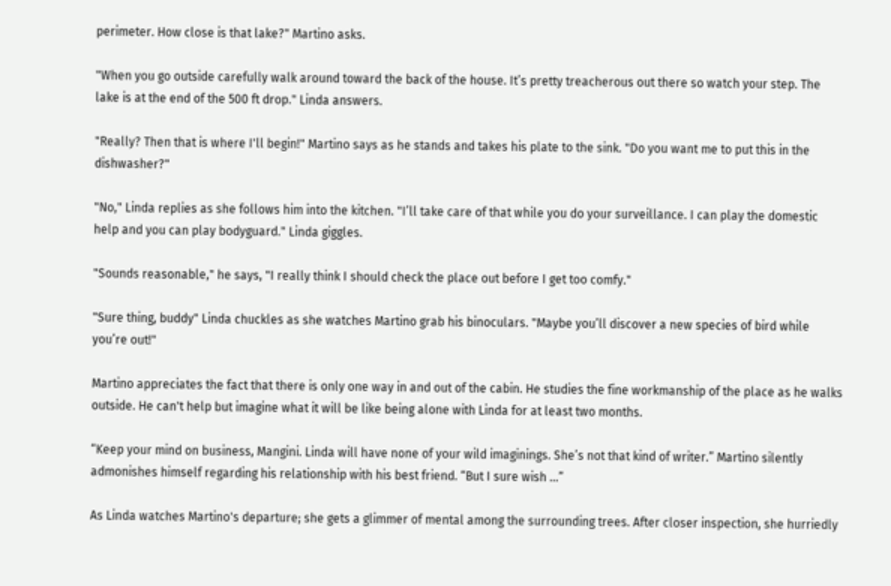perimeter. How close is that lake?" Martino asks.

"When you go outside carefully walk around toward the back of the house. It’s pretty treacherous out there so watch your step. The lake is at the end of the 500 ft drop." Linda answers.

"Really? Then that is where I'll begin!" Martino says as he stands and takes his plate to the sink. "Do you want me to put this in the dishwasher?"

"No," Linda replies as she follows him into the kitchen. "I’ll take care of that while you do your surveillance. I can play the domestic help and you can play bodyguard." Linda giggles.

"Sounds reasonable," he says, "I really think I should check the place out before I get too comfy."

"Sure thing, buddy" Linda chuckles as she watches Martino grab his binoculars. "Maybe you’ll discover a new species of bird while you’re out!"

Martino appreciates the fact that there is only one way in and out of the cabin. He studies the fine workmanship of the place as he walks outside. He can't help but imagine what it will be like being alone with Linda for at least two months.

“Keep your mind on business, Mangini. Linda will have none of your wild imaginings. She’s not that kind of writer.” Martino silently admonishes himself regarding his relationship with his best friend. “But I sure wish …”

As Linda watches Martino's departure; she gets a glimmer of mental among the surrounding trees. After closer inspection, she hurriedly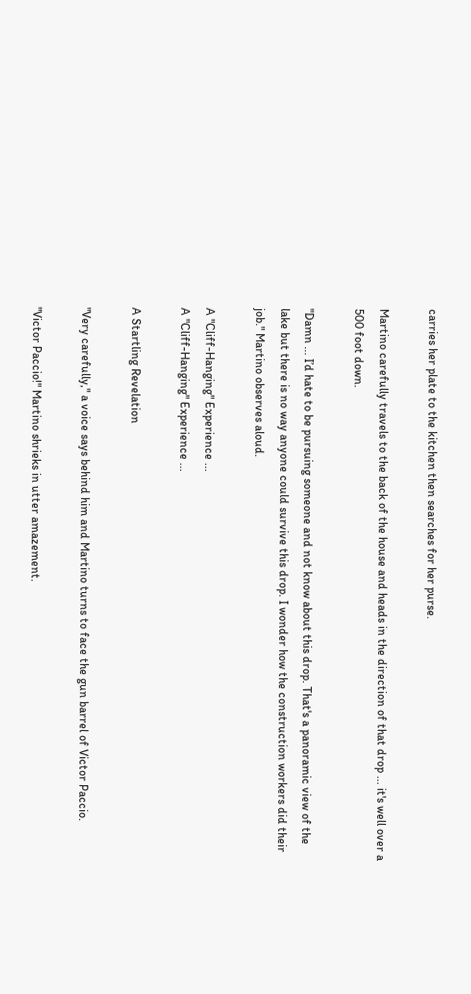carries her plate to the kitchen then searches for her purse.

Martino carefully travels to the back of the house and heads in the direction of that drop ... it's well over a 500 foot down.

"Damn ... I’d hate to be pursuing someone and not know about this drop. That's a panoramic view of the lake but there is no way anyone could survive this drop. I wonder how the construction workers did their job." Martino observes aloud.

A "Cliff-Hanging" Experience ...
A "Cliff-Hanging" Experience ...

A Startling Revelation

"Very carefully," a voice says behind him and Martino turns to face the gun barrel of Victor Paccio.

"Victor Paccio!" Martino shrieks in utter amazement.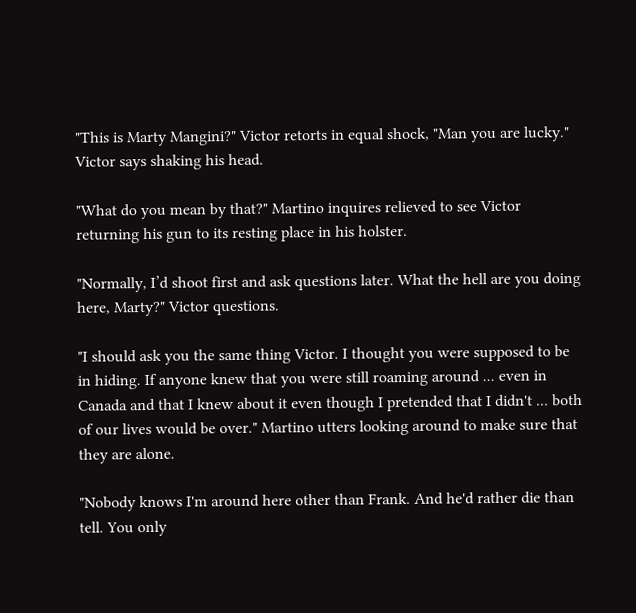"This is Marty Mangini?" Victor retorts in equal shock, "Man you are lucky." Victor says shaking his head.

"What do you mean by that?" Martino inquires relieved to see Victor returning his gun to its resting place in his holster.

"Normally, I’d shoot first and ask questions later. What the hell are you doing here, Marty?" Victor questions.

"I should ask you the same thing Victor. I thought you were supposed to be in hiding. If anyone knew that you were still roaming around ... even in Canada and that I knew about it even though I pretended that I didn't ... both of our lives would be over." Martino utters looking around to make sure that they are alone.

"Nobody knows I'm around here other than Frank. And he'd rather die than tell. You only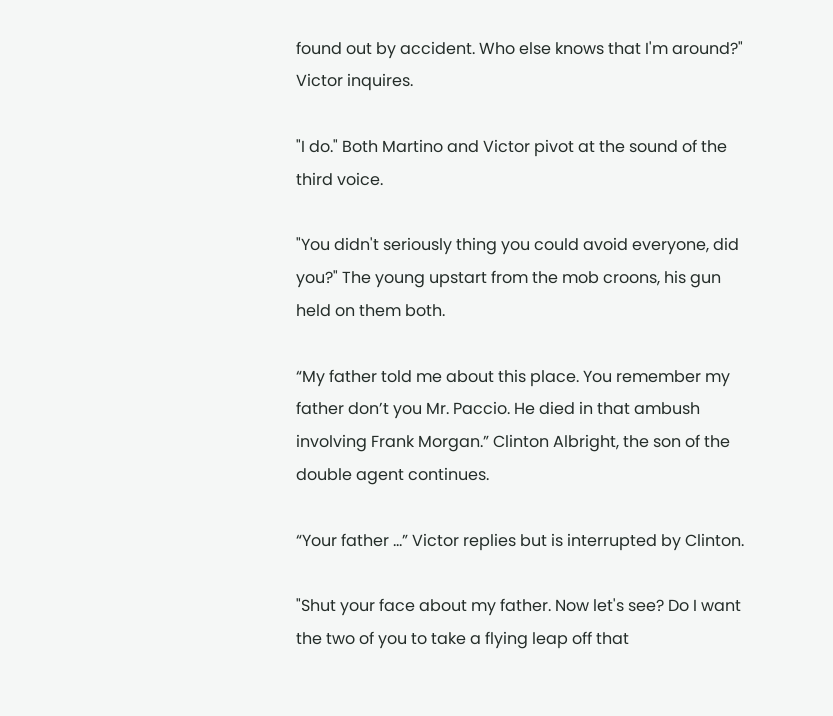found out by accident. Who else knows that I'm around?" Victor inquires.

"I do." Both Martino and Victor pivot at the sound of the third voice.

"You didn't seriously thing you could avoid everyone, did you?" The young upstart from the mob croons, his gun held on them both.

“My father told me about this place. You remember my father don’t you Mr. Paccio. He died in that ambush involving Frank Morgan.” Clinton Albright, the son of the double agent continues.

“Your father …” Victor replies but is interrupted by Clinton.

"Shut your face about my father. Now let's see? Do I want the two of you to take a flying leap off that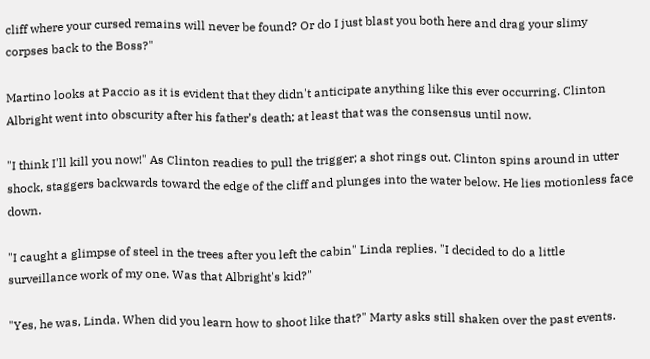cliff where your cursed remains will never be found? Or do I just blast you both here and drag your slimy corpses back to the Boss?"

Martino looks at Paccio as it is evident that they didn't anticipate anything like this ever occurring. Clinton Albright went into obscurity after his father’s death; at least that was the consensus until now.

"I think I'll kill you now!" As Clinton readies to pull the trigger; a shot rings out. Clinton spins around in utter shock, staggers backwards toward the edge of the cliff and plunges into the water below. He lies motionless face down.

"I caught a glimpse of steel in the trees after you left the cabin" Linda replies. "I decided to do a little surveillance work of my one. Was that Albright's kid?"

"Yes, he was, Linda. When did you learn how to shoot like that?" Marty asks still shaken over the past events.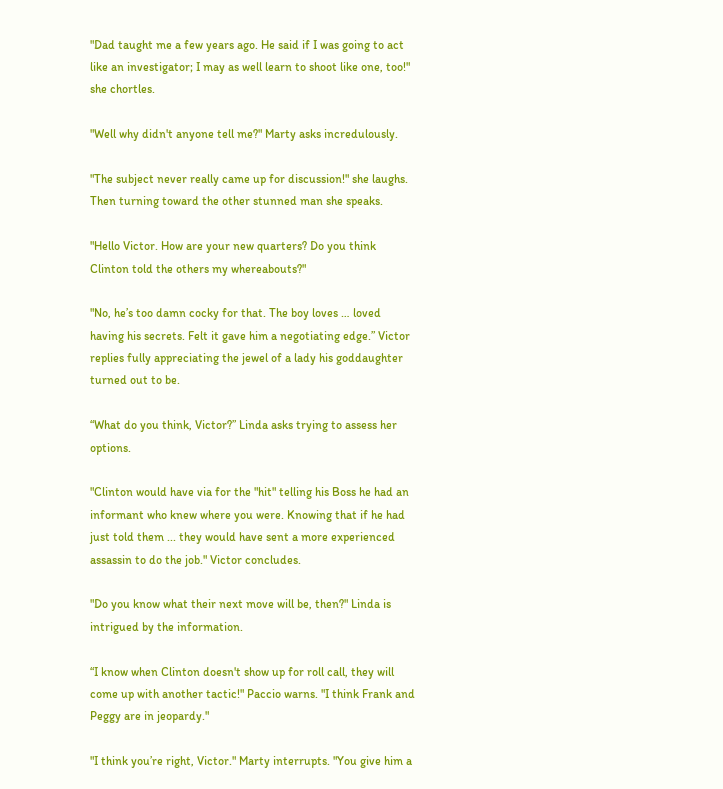"Dad taught me a few years ago. He said if I was going to act like an investigator; I may as well learn to shoot like one, too!" she chortles.

"Well why didn't anyone tell me?" Marty asks incredulously.

"The subject never really came up for discussion!" she laughs. Then turning toward the other stunned man she speaks.

"Hello Victor. How are your new quarters? Do you think Clinton told the others my whereabouts?"

"No, he’s too damn cocky for that. The boy loves … loved having his secrets. Felt it gave him a negotiating edge.” Victor replies fully appreciating the jewel of a lady his goddaughter turned out to be.

“What do you think, Victor?” Linda asks trying to assess her options.

"Clinton would have via for the "hit" telling his Boss he had an informant who knew where you were. Knowing that if he had just told them ... they would have sent a more experienced assassin to do the job." Victor concludes.

"Do you know what their next move will be, then?" Linda is intrigued by the information.

“I know when Clinton doesn't show up for roll call, they will come up with another tactic!" Paccio warns. "I think Frank and Peggy are in jeopardy."

"I think you’re right, Victor." Marty interrupts. "You give him a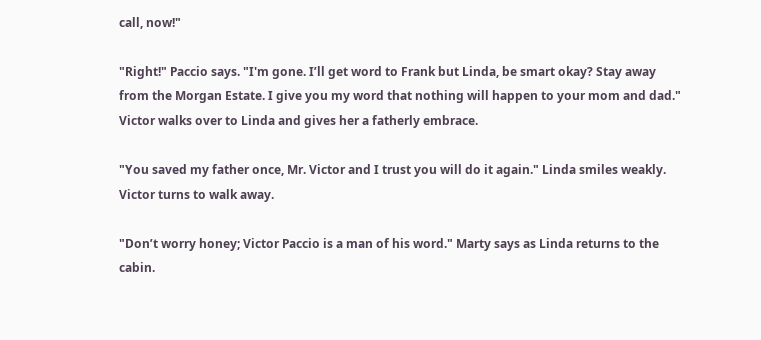call, now!"

"Right!" Paccio says. "I'm gone. I’ll get word to Frank but Linda, be smart okay? Stay away from the Morgan Estate. I give you my word that nothing will happen to your mom and dad." Victor walks over to Linda and gives her a fatherly embrace.

"You saved my father once, Mr. Victor and I trust you will do it again." Linda smiles weakly. Victor turns to walk away.

"Don’t worry honey; Victor Paccio is a man of his word." Marty says as Linda returns to the cabin.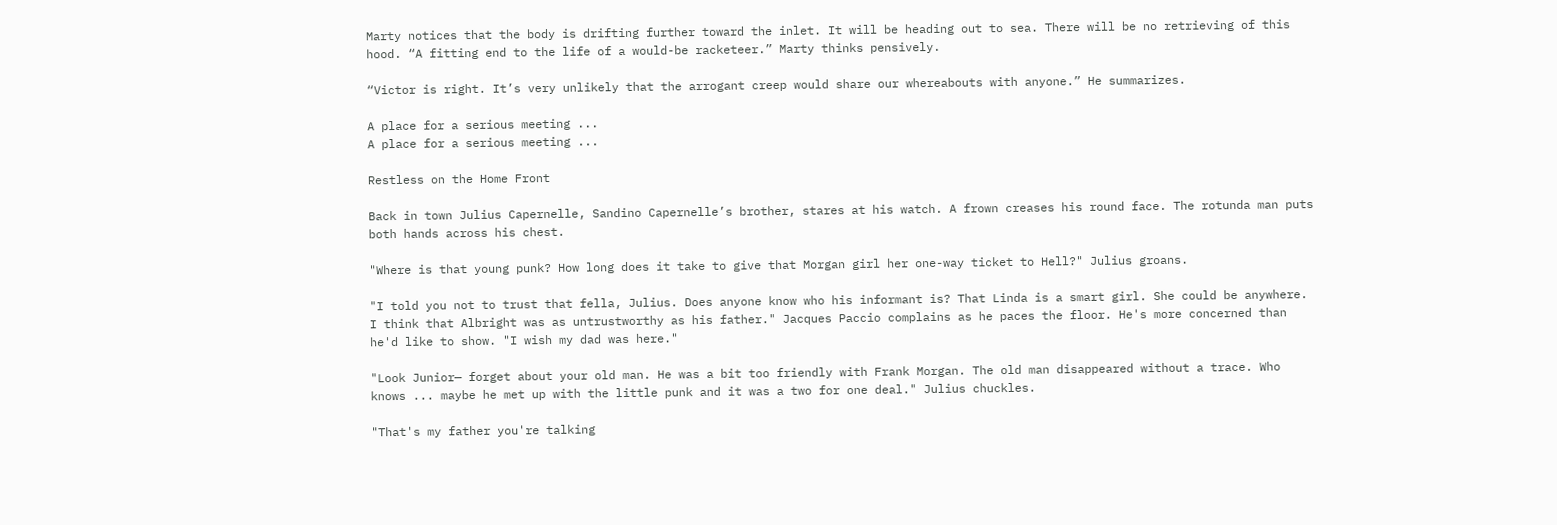Marty notices that the body is drifting further toward the inlet. It will be heading out to sea. There will be no retrieving of this hood. “A fitting end to the life of a would-be racketeer.” Marty thinks pensively.

“Victor is right. It’s very unlikely that the arrogant creep would share our whereabouts with anyone.” He summarizes.

A place for a serious meeting ...
A place for a serious meeting ...

Restless on the Home Front

Back in town Julius Capernelle, Sandino Capernelle’s brother, stares at his watch. A frown creases his round face. The rotunda man puts both hands across his chest.

"Where is that young punk? How long does it take to give that Morgan girl her one-way ticket to Hell?" Julius groans.

"I told you not to trust that fella, Julius. Does anyone know who his informant is? That Linda is a smart girl. She could be anywhere. I think that Albright was as untrustworthy as his father." Jacques Paccio complains as he paces the floor. He's more concerned than he'd like to show. "I wish my dad was here."

"Look Junior— forget about your old man. He was a bit too friendly with Frank Morgan. The old man disappeared without a trace. Who knows ... maybe he met up with the little punk and it was a two for one deal." Julius chuckles.

"That's my father you're talking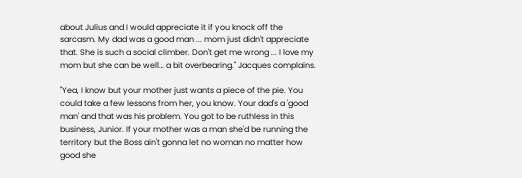about Julius and I would appreciate it if you knock off the sarcasm. My dad was a good man ... mom just didn't appreciate that. She is such a social climber. Don't get me wrong ... I love my mom but she can be well… a bit overbearing." Jacques complains.

"Yea, I know but your mother just wants a piece of the pie. You could take a few lessons from her, you know. Your dad's a 'good man' and that was his problem. You got to be ruthless in this business, Junior. If your mother was a man she'd be running the territory but the Boss ain't gonna let no woman no matter how good she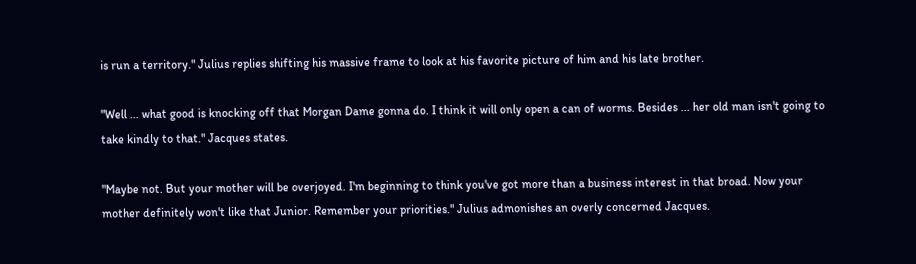is run a territory." Julius replies shifting his massive frame to look at his favorite picture of him and his late brother.

"Well ... what good is knocking off that Morgan Dame gonna do. I think it will only open a can of worms. Besides ... her old man isn't going to take kindly to that." Jacques states.

"Maybe not. But your mother will be overjoyed. I'm beginning to think you've got more than a business interest in that broad. Now your mother definitely won't like that Junior. Remember your priorities." Julius admonishes an overly concerned Jacques.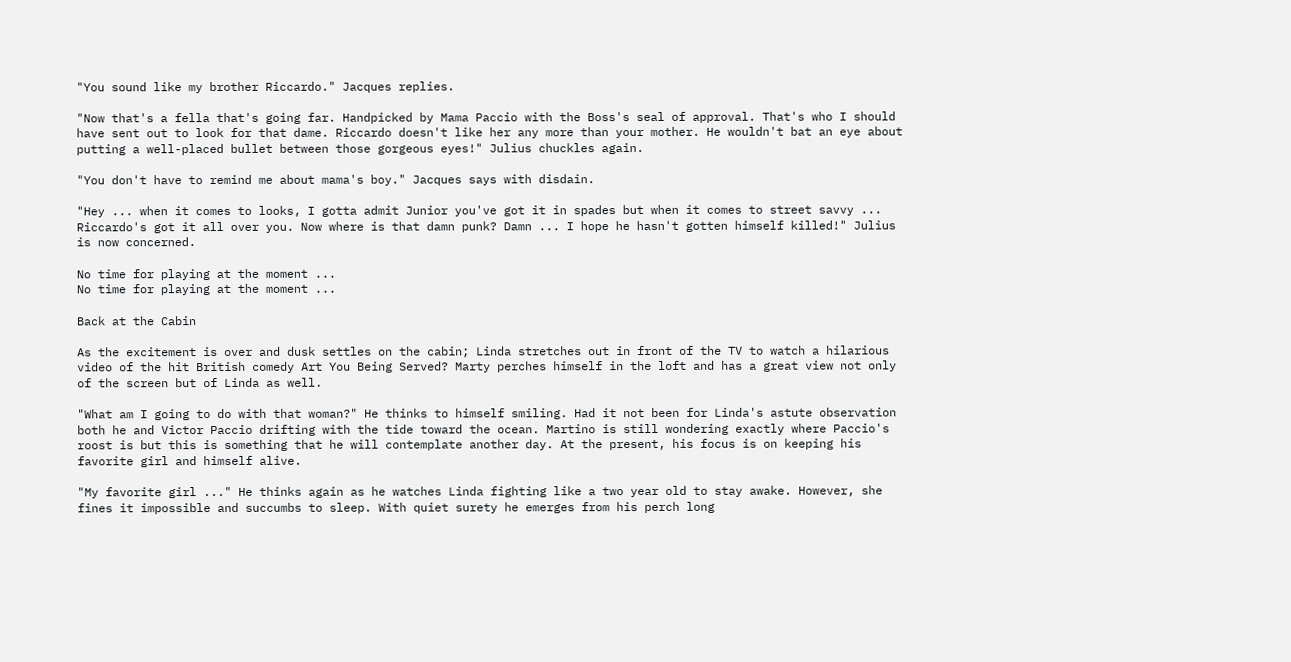"You sound like my brother Riccardo." Jacques replies.

"Now that's a fella that's going far. Handpicked by Mama Paccio with the Boss's seal of approval. That's who I should have sent out to look for that dame. Riccardo doesn't like her any more than your mother. He wouldn't bat an eye about putting a well-placed bullet between those gorgeous eyes!" Julius chuckles again.

"You don't have to remind me about mama's boy." Jacques says with disdain.

"Hey ... when it comes to looks, I gotta admit Junior you've got it in spades but when it comes to street savvy ... Riccardo's got it all over you. Now where is that damn punk? Damn ... I hope he hasn't gotten himself killed!" Julius is now concerned.

No time for playing at the moment ...
No time for playing at the moment ...

Back at the Cabin

As the excitement is over and dusk settles on the cabin; Linda stretches out in front of the TV to watch a hilarious video of the hit British comedy Art You Being Served? Marty perches himself in the loft and has a great view not only of the screen but of Linda as well.

"What am I going to do with that woman?" He thinks to himself smiling. Had it not been for Linda's astute observation both he and Victor Paccio drifting with the tide toward the ocean. Martino is still wondering exactly where Paccio's roost is but this is something that he will contemplate another day. At the present, his focus is on keeping his favorite girl and himself alive.

"My favorite girl ..." He thinks again as he watches Linda fighting like a two year old to stay awake. However, she fines it impossible and succumbs to sleep. With quiet surety he emerges from his perch long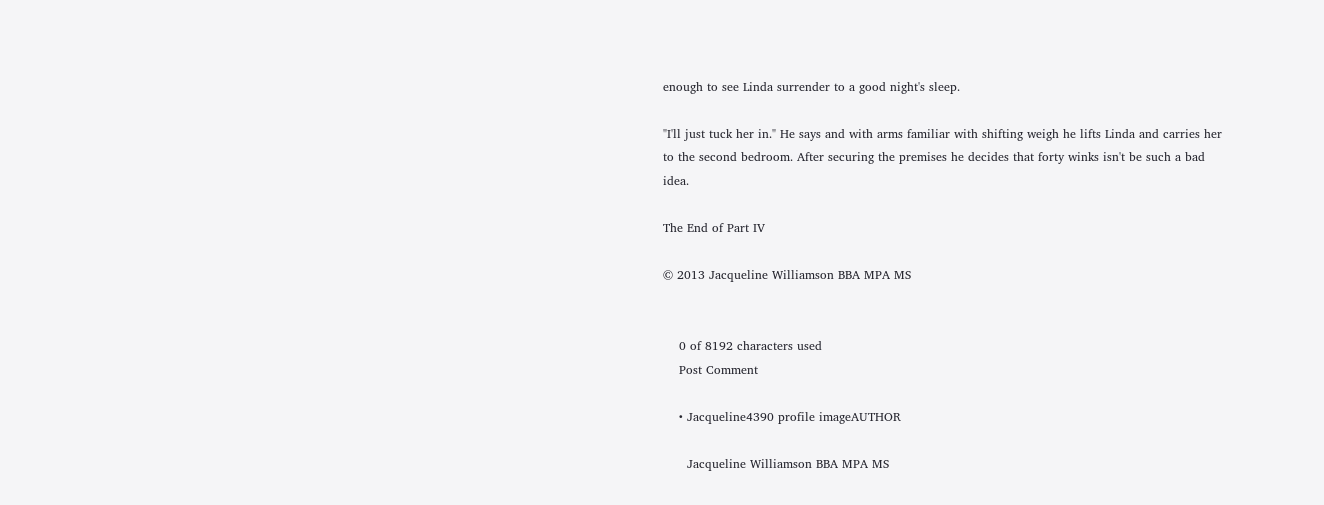enough to see Linda surrender to a good night's sleep.

"I'll just tuck her in." He says and with arms familiar with shifting weigh he lifts Linda and carries her to the second bedroom. After securing the premises he decides that forty winks isn't be such a bad idea.

The End of Part IV

© 2013 Jacqueline Williamson BBA MPA MS


    0 of 8192 characters used
    Post Comment

    • Jacqueline4390 profile imageAUTHOR

      Jacqueline Williamson BBA MPA MS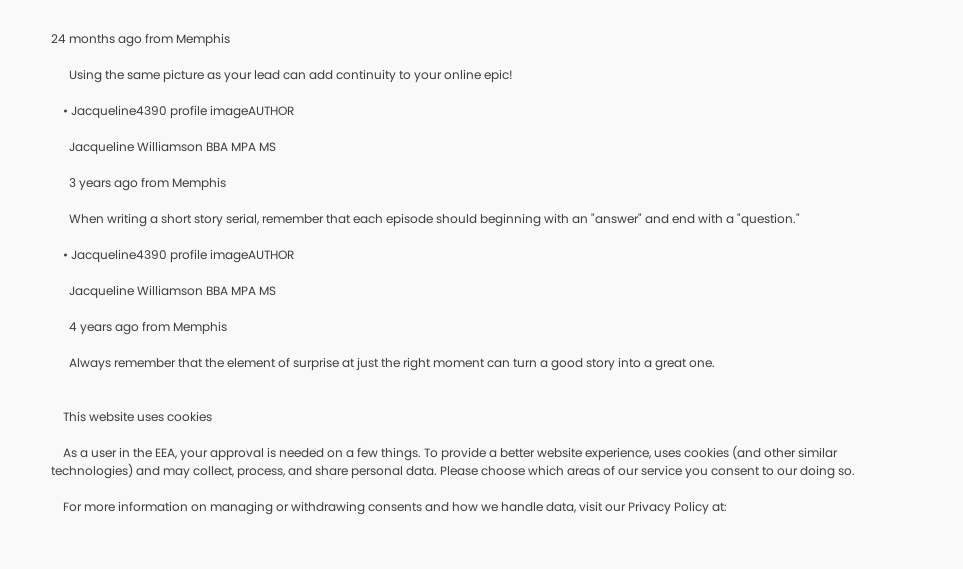24 months ago from Memphis

      Using the same picture as your lead can add continuity to your online epic!

    • Jacqueline4390 profile imageAUTHOR

      Jacqueline Williamson BBA MPA MS

      3 years ago from Memphis

      When writing a short story serial, remember that each episode should beginning with an "answer" and end with a "question."

    • Jacqueline4390 profile imageAUTHOR

      Jacqueline Williamson BBA MPA MS

      4 years ago from Memphis

      Always remember that the element of surprise at just the right moment can turn a good story into a great one.


    This website uses cookies

    As a user in the EEA, your approval is needed on a few things. To provide a better website experience, uses cookies (and other similar technologies) and may collect, process, and share personal data. Please choose which areas of our service you consent to our doing so.

    For more information on managing or withdrawing consents and how we handle data, visit our Privacy Policy at: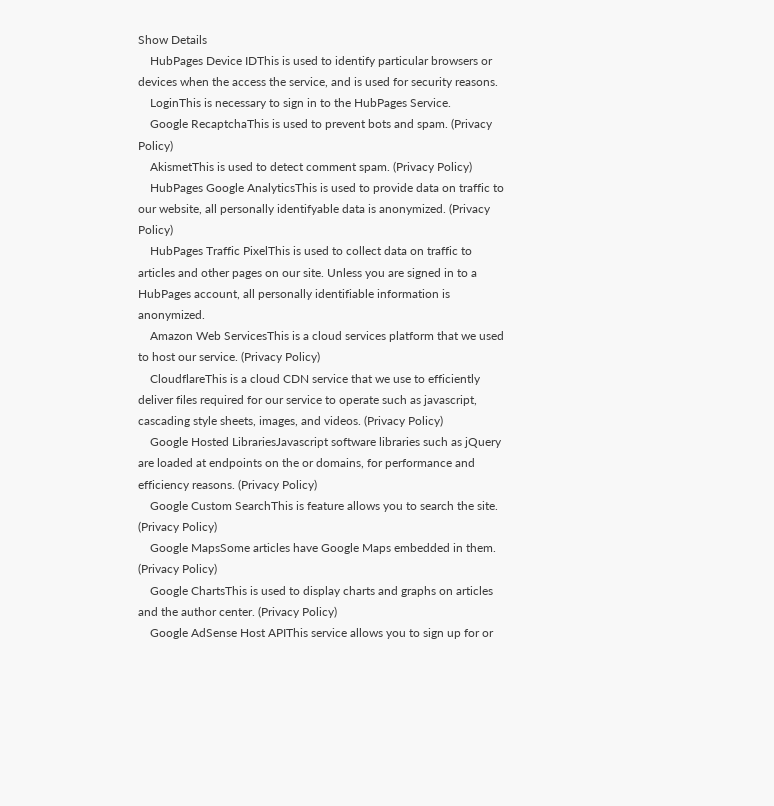Show Details
    HubPages Device IDThis is used to identify particular browsers or devices when the access the service, and is used for security reasons.
    LoginThis is necessary to sign in to the HubPages Service.
    Google RecaptchaThis is used to prevent bots and spam. (Privacy Policy)
    AkismetThis is used to detect comment spam. (Privacy Policy)
    HubPages Google AnalyticsThis is used to provide data on traffic to our website, all personally identifyable data is anonymized. (Privacy Policy)
    HubPages Traffic PixelThis is used to collect data on traffic to articles and other pages on our site. Unless you are signed in to a HubPages account, all personally identifiable information is anonymized.
    Amazon Web ServicesThis is a cloud services platform that we used to host our service. (Privacy Policy)
    CloudflareThis is a cloud CDN service that we use to efficiently deliver files required for our service to operate such as javascript, cascading style sheets, images, and videos. (Privacy Policy)
    Google Hosted LibrariesJavascript software libraries such as jQuery are loaded at endpoints on the or domains, for performance and efficiency reasons. (Privacy Policy)
    Google Custom SearchThis is feature allows you to search the site. (Privacy Policy)
    Google MapsSome articles have Google Maps embedded in them. (Privacy Policy)
    Google ChartsThis is used to display charts and graphs on articles and the author center. (Privacy Policy)
    Google AdSense Host APIThis service allows you to sign up for or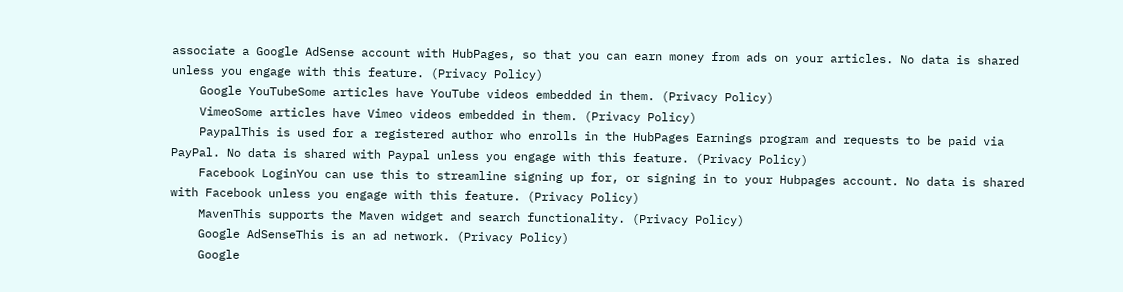associate a Google AdSense account with HubPages, so that you can earn money from ads on your articles. No data is shared unless you engage with this feature. (Privacy Policy)
    Google YouTubeSome articles have YouTube videos embedded in them. (Privacy Policy)
    VimeoSome articles have Vimeo videos embedded in them. (Privacy Policy)
    PaypalThis is used for a registered author who enrolls in the HubPages Earnings program and requests to be paid via PayPal. No data is shared with Paypal unless you engage with this feature. (Privacy Policy)
    Facebook LoginYou can use this to streamline signing up for, or signing in to your Hubpages account. No data is shared with Facebook unless you engage with this feature. (Privacy Policy)
    MavenThis supports the Maven widget and search functionality. (Privacy Policy)
    Google AdSenseThis is an ad network. (Privacy Policy)
    Google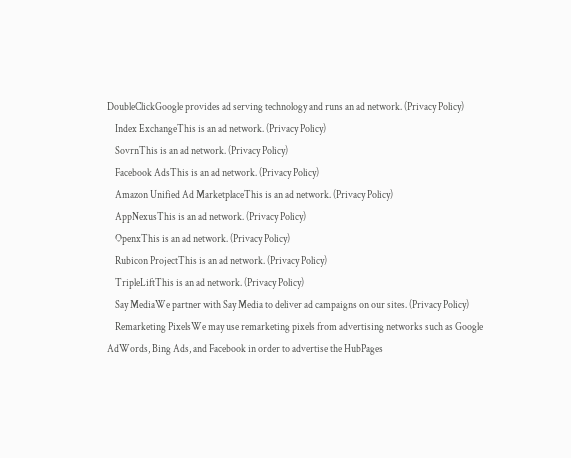DoubleClickGoogle provides ad serving technology and runs an ad network. (Privacy Policy)
    Index ExchangeThis is an ad network. (Privacy Policy)
    SovrnThis is an ad network. (Privacy Policy)
    Facebook AdsThis is an ad network. (Privacy Policy)
    Amazon Unified Ad MarketplaceThis is an ad network. (Privacy Policy)
    AppNexusThis is an ad network. (Privacy Policy)
    OpenxThis is an ad network. (Privacy Policy)
    Rubicon ProjectThis is an ad network. (Privacy Policy)
    TripleLiftThis is an ad network. (Privacy Policy)
    Say MediaWe partner with Say Media to deliver ad campaigns on our sites. (Privacy Policy)
    Remarketing PixelsWe may use remarketing pixels from advertising networks such as Google AdWords, Bing Ads, and Facebook in order to advertise the HubPages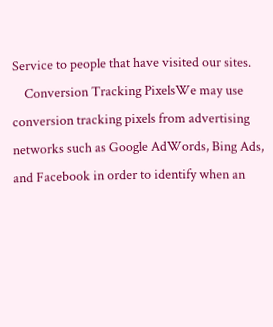Service to people that have visited our sites.
    Conversion Tracking PixelsWe may use conversion tracking pixels from advertising networks such as Google AdWords, Bing Ads, and Facebook in order to identify when an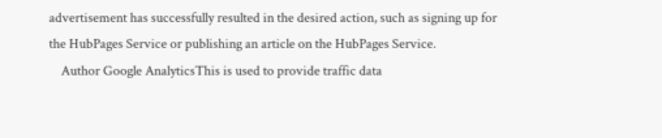advertisement has successfully resulted in the desired action, such as signing up for the HubPages Service or publishing an article on the HubPages Service.
    Author Google AnalyticsThis is used to provide traffic data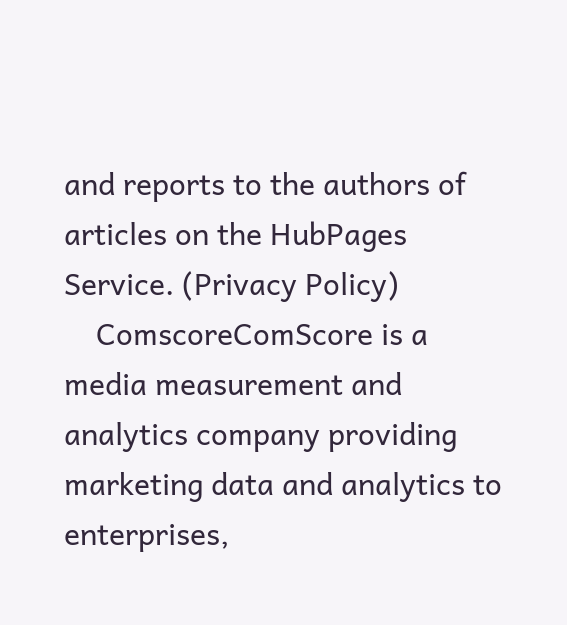and reports to the authors of articles on the HubPages Service. (Privacy Policy)
    ComscoreComScore is a media measurement and analytics company providing marketing data and analytics to enterprises,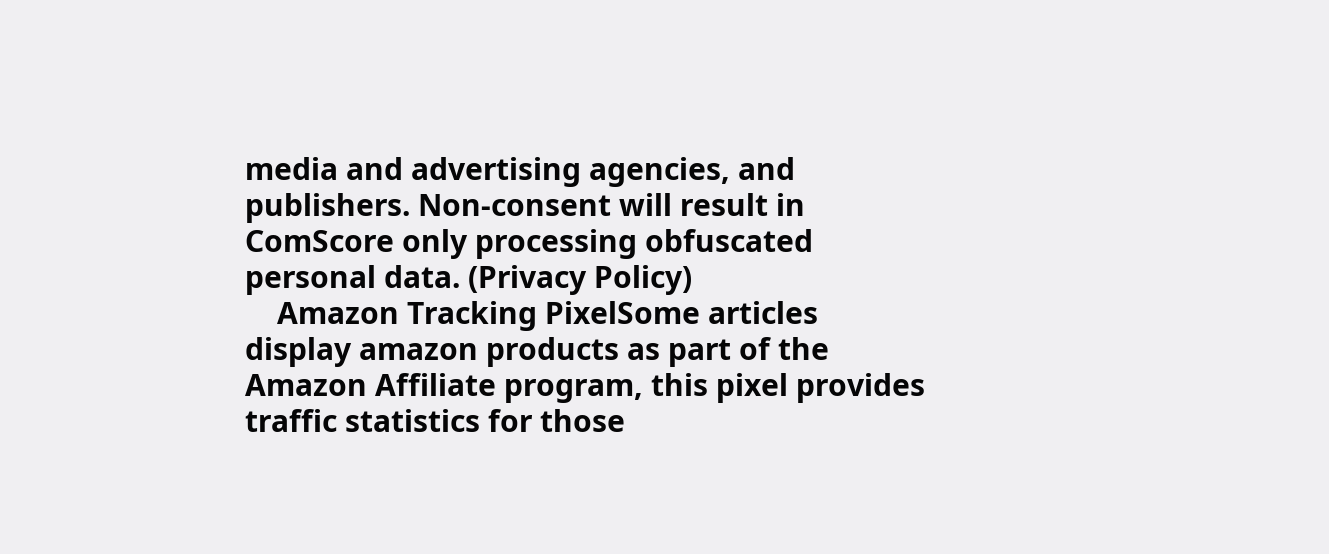media and advertising agencies, and publishers. Non-consent will result in ComScore only processing obfuscated personal data. (Privacy Policy)
    Amazon Tracking PixelSome articles display amazon products as part of the Amazon Affiliate program, this pixel provides traffic statistics for those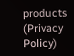products (Privacy Policy)